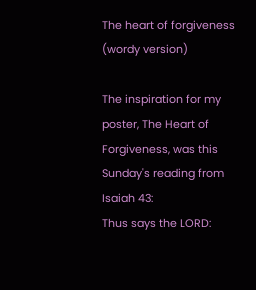The heart of forgiveness (wordy version)

The inspiration for my poster, The Heart of Forgiveness, was this Sunday's reading from Isaiah 43:
Thus says the LORD: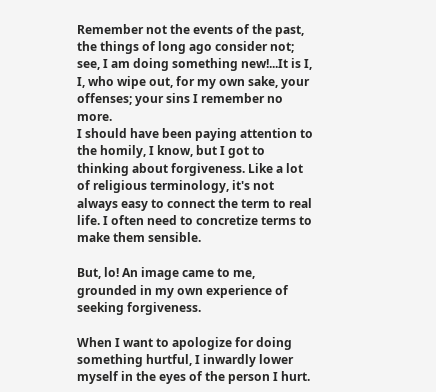Remember not the events of the past, the things of long ago consider not; see, I am doing something new!...It is I, I, who wipe out, for my own sake, your offenses; your sins I remember no more.
I should have been paying attention to the homily, I know, but I got to thinking about forgiveness. Like a lot of religious terminology, it's not always easy to connect the term to real life. I often need to concretize terms to make them sensible.

But, lo! An image came to me, grounded in my own experience of seeking forgiveness.

When I want to apologize for doing something hurtful, I inwardly lower myself in the eyes of the person I hurt.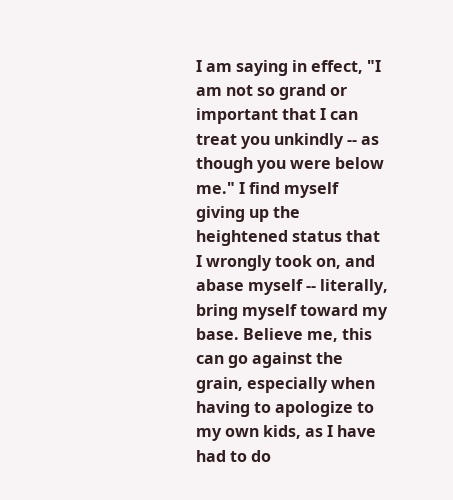I am saying in effect, "I am not so grand or important that I can treat you unkindly -- as though you were below me." I find myself giving up the heightened status that I wrongly took on, and abase myself -- literally, bring myself toward my base. Believe me, this can go against the grain, especially when having to apologize to my own kids, as I have had to do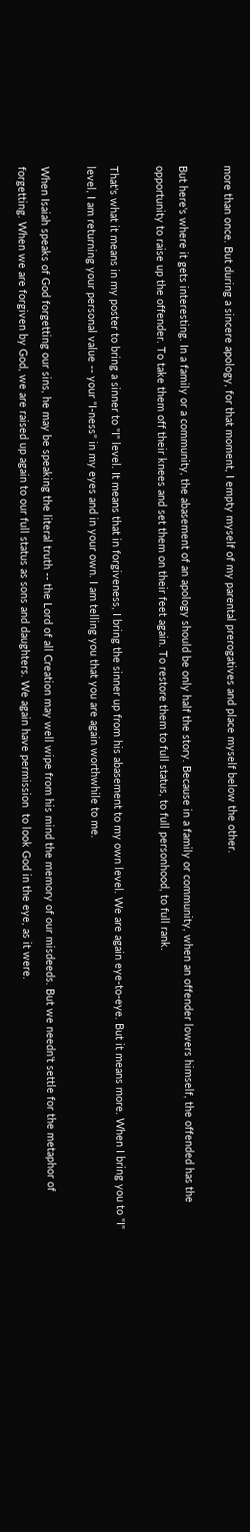more than once. But during a sincere apology, for that moment, I empty myself of my parental prerogatives and place myself below the other.

But here's where it gets interesting. In a family or a community, the abasement of an apology should be only half the story. Because in a family or community, when an offender lowers himself, the offended has the opportunity to raise up the offender. To take them off their knees and set them on their feet again. To restore them to full status, to full personhood, to full rank.

That's what it means in my poster to bring a sinner to "I" level. It means that in forgiveness, I bring the sinner up from his abasement to my own level. We are again eye-to-eye. But it means more. When I bring you to "I" level, I am returning your personal value -- your "I-ness" in my eyes and in your own. I am telling you that you are again worthwhile to me.

When Isaiah speaks of God forgetting our sins, he may be speaking the literal truth -- the Lord of all Creation may well wipe from his mind the memory of our misdeeds. But we needn't settle for the metaphor of forgetting. When we are forgiven by God, we are raised up again to our full status as sons and daughters. We again have permission  to look God in the eye, as it were.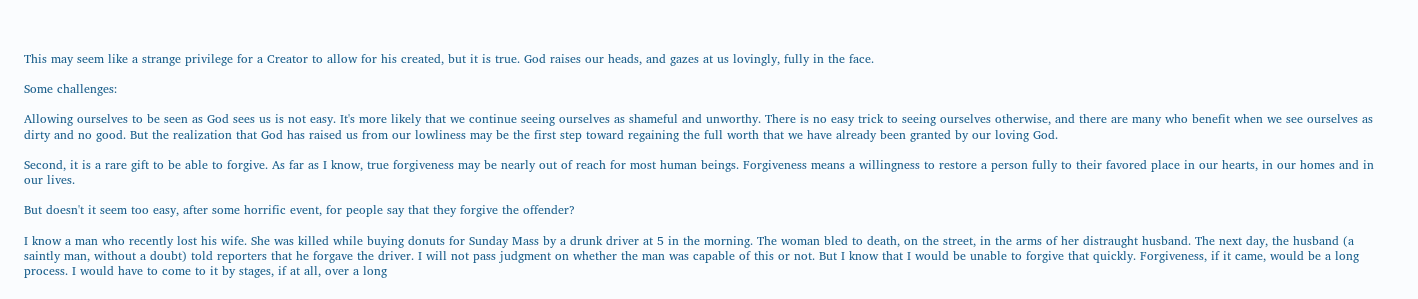This may seem like a strange privilege for a Creator to allow for his created, but it is true. God raises our heads, and gazes at us lovingly, fully in the face.

Some challenges:

Allowing ourselves to be seen as God sees us is not easy. It's more likely that we continue seeing ourselves as shameful and unworthy. There is no easy trick to seeing ourselves otherwise, and there are many who benefit when we see ourselves as dirty and no good. But the realization that God has raised us from our lowliness may be the first step toward regaining the full worth that we have already been granted by our loving God.

Second, it is a rare gift to be able to forgive. As far as I know, true forgiveness may be nearly out of reach for most human beings. Forgiveness means a willingness to restore a person fully to their favored place in our hearts, in our homes and in our lives.

But doesn't it seem too easy, after some horrific event, for people say that they forgive the offender?

I know a man who recently lost his wife. She was killed while buying donuts for Sunday Mass by a drunk driver at 5 in the morning. The woman bled to death, on the street, in the arms of her distraught husband. The next day, the husband (a saintly man, without a doubt) told reporters that he forgave the driver. I will not pass judgment on whether the man was capable of this or not. But I know that I would be unable to forgive that quickly. Forgiveness, if it came, would be a long process. I would have to come to it by stages, if at all, over a long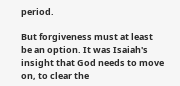period.

But forgiveness must at least be an option. It was Isaiah's insight that God needs to move on, to clear the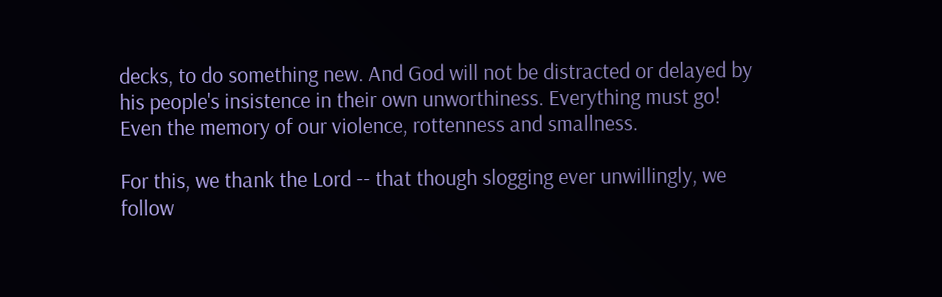decks, to do something new. And God will not be distracted or delayed by his people's insistence in their own unworthiness. Everything must go! Even the memory of our violence, rottenness and smallness.

For this, we thank the Lord -- that though slogging ever unwillingly, we follow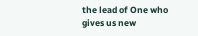the lead of One who gives us new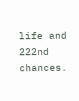life and 222nd chances.